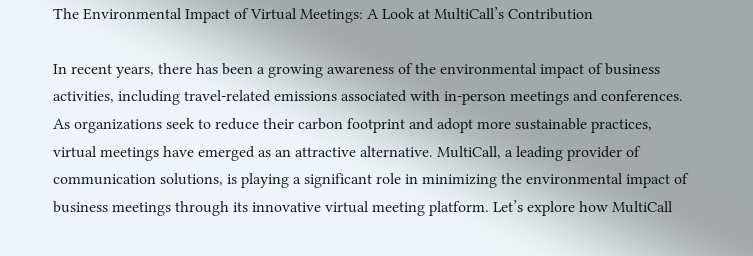The Environmental Impact of Virtual Meetings: A Look at MultiCall’s Contribution

In recent years, there has been a growing awareness of the environmental impact of business activities, including travel-related emissions associated with in-person meetings and conferences. As organizations seek to reduce their carbon footprint and adopt more sustainable practices, virtual meetings have emerged as an attractive alternative. MultiCall, a leading provider of communication solutions, is playing a significant role in minimizing the environmental impact of business meetings through its innovative virtual meeting platform. Let’s explore how MultiCall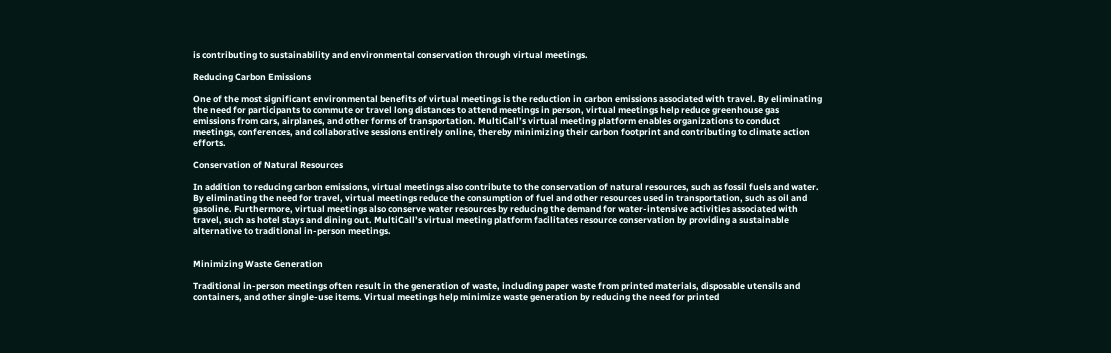is contributing to sustainability and environmental conservation through virtual meetings.

Reducing Carbon Emissions

One of the most significant environmental benefits of virtual meetings is the reduction in carbon emissions associated with travel. By eliminating the need for participants to commute or travel long distances to attend meetings in person, virtual meetings help reduce greenhouse gas emissions from cars, airplanes, and other forms of transportation. MultiCall’s virtual meeting platform enables organizations to conduct meetings, conferences, and collaborative sessions entirely online, thereby minimizing their carbon footprint and contributing to climate action efforts.

Conservation of Natural Resources

In addition to reducing carbon emissions, virtual meetings also contribute to the conservation of natural resources, such as fossil fuels and water. By eliminating the need for travel, virtual meetings reduce the consumption of fuel and other resources used in transportation, such as oil and gasoline. Furthermore, virtual meetings also conserve water resources by reducing the demand for water-intensive activities associated with travel, such as hotel stays and dining out. MultiCall’s virtual meeting platform facilitates resource conservation by providing a sustainable alternative to traditional in-person meetings.


Minimizing Waste Generation

Traditional in-person meetings often result in the generation of waste, including paper waste from printed materials, disposable utensils and containers, and other single-use items. Virtual meetings help minimize waste generation by reducing the need for printed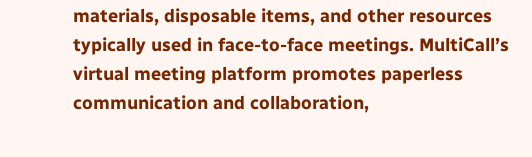materials, disposable items, and other resources typically used in face-to-face meetings. MultiCall’s virtual meeting platform promotes paperless communication and collaboration,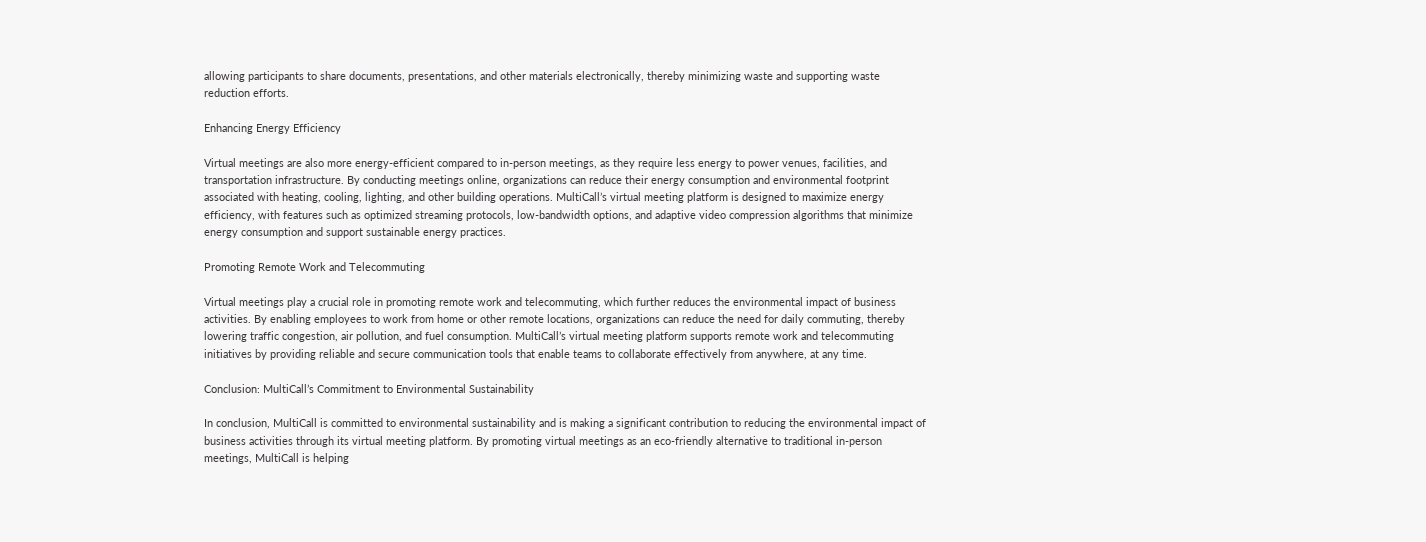allowing participants to share documents, presentations, and other materials electronically, thereby minimizing waste and supporting waste reduction efforts.

Enhancing Energy Efficiency

Virtual meetings are also more energy-efficient compared to in-person meetings, as they require less energy to power venues, facilities, and transportation infrastructure. By conducting meetings online, organizations can reduce their energy consumption and environmental footprint associated with heating, cooling, lighting, and other building operations. MultiCall’s virtual meeting platform is designed to maximize energy efficiency, with features such as optimized streaming protocols, low-bandwidth options, and adaptive video compression algorithms that minimize energy consumption and support sustainable energy practices.

Promoting Remote Work and Telecommuting

Virtual meetings play a crucial role in promoting remote work and telecommuting, which further reduces the environmental impact of business activities. By enabling employees to work from home or other remote locations, organizations can reduce the need for daily commuting, thereby lowering traffic congestion, air pollution, and fuel consumption. MultiCall’s virtual meeting platform supports remote work and telecommuting initiatives by providing reliable and secure communication tools that enable teams to collaborate effectively from anywhere, at any time.

Conclusion: MultiCall’s Commitment to Environmental Sustainability

In conclusion, MultiCall is committed to environmental sustainability and is making a significant contribution to reducing the environmental impact of business activities through its virtual meeting platform. By promoting virtual meetings as an eco-friendly alternative to traditional in-person meetings, MultiCall is helping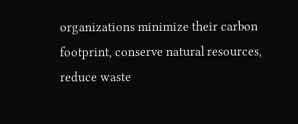organizations minimize their carbon footprint, conserve natural resources, reduce waste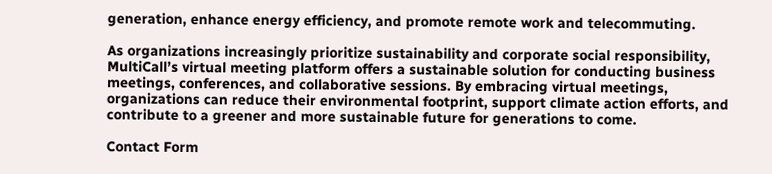generation, enhance energy efficiency, and promote remote work and telecommuting.

As organizations increasingly prioritize sustainability and corporate social responsibility, MultiCall’s virtual meeting platform offers a sustainable solution for conducting business meetings, conferences, and collaborative sessions. By embracing virtual meetings, organizations can reduce their environmental footprint, support climate action efforts, and contribute to a greener and more sustainable future for generations to come.

Contact Form